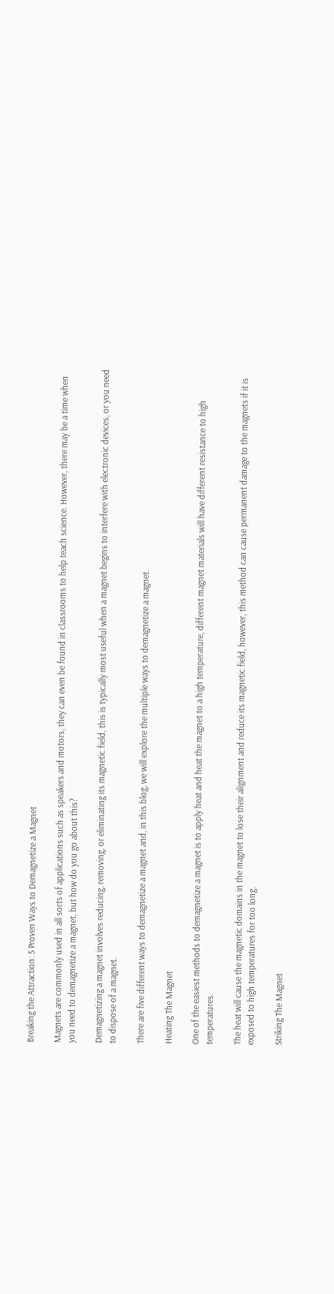Breaking the Attraction: 5 Proven Ways to Demagnetize a Magnet

Magnets are commonly used in all sorts of applications such as speakers and motors, they can even be found in classrooms to help teach science. However, there may be a time when you need to demagnetize a magnet, but how do you go about this?

Demagnetizing a magnet involves reducing, removing, or eliminating its magnetic field, this is typically most useful when a magnet begins to interfere with electronic devices, or you need to dispose of a magnet.

There are five different ways to demagnetize a magnet and, in this blog, we will explore the multiple ways to demagnetize a magnet.

Heating The Magnet

One of the easiest methods to demagnetize a magnet is to apply heat and heat the magnet to a high temperature, different magnet materials will have different resistance to high temperatures.

The heat will cause the magnetic domains in the magnet to lose their alignment and reduce its magnetic field, however, this method can cause permanent damage to the magnets if it is exposed to high temperatures for too long.

Striking The Magnet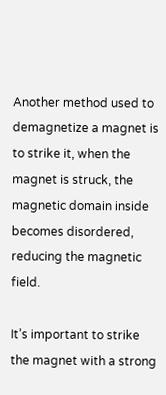Another method used to demagnetize a magnet is to strike it, when the magnet is struck, the magnetic domain inside becomes disordered, reducing the magnetic field.

It’s important to strike the magnet with a strong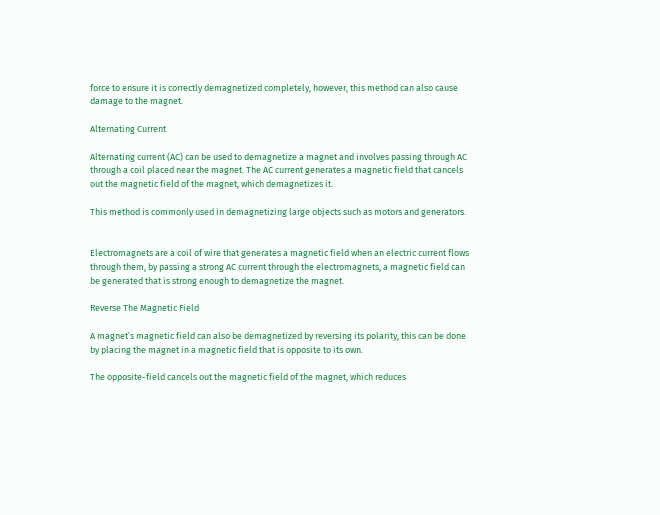force to ensure it is correctly demagnetized completely, however, this method can also cause damage to the magnet.

Alternating Current

Alternating current (AC) can be used to demagnetize a magnet and involves passing through AC through a coil placed near the magnet. The AC current generates a magnetic field that cancels out the magnetic field of the magnet, which demagnetizes it.

This method is commonly used in demagnetizing large objects such as motors and generators.


Electromagnets are a coil of wire that generates a magnetic field when an electric current flows through them, by passing a strong AC current through the electromagnets, a magnetic field can be generated that is strong enough to demagnetize the magnet.

Reverse The Magnetic Field

A magnet’s magnetic field can also be demagnetized by reversing its polarity, this can be done by placing the magnet in a magnetic field that is opposite to its own.

The opposite-field cancels out the magnetic field of the magnet, which reduces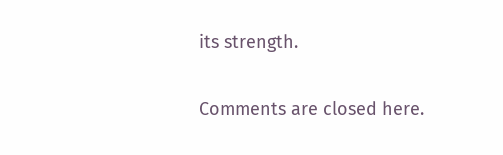its strength.

Comments are closed here.